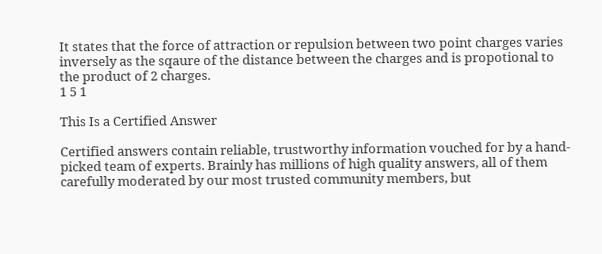It states that the force of attraction or repulsion between two point charges varies inversely as the sqaure of the distance between the charges and is propotional to the product of 2 charges.
1 5 1

This Is a Certified Answer

Certified answers contain reliable, trustworthy information vouched for by a hand-picked team of experts. Brainly has millions of high quality answers, all of them carefully moderated by our most trusted community members, but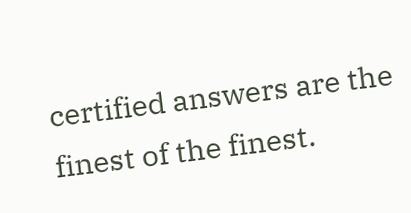certified answers are the finest of the finest.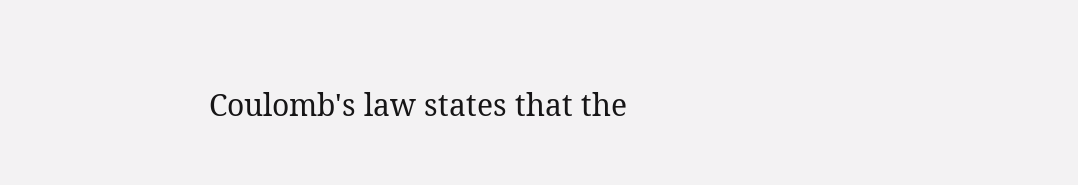Coulomb's law states that the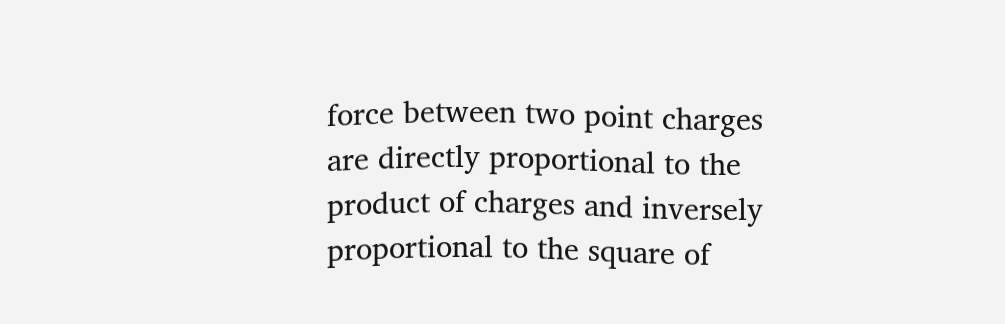force between two point charges are directly proportional to the product of charges and inversely proportional to the square of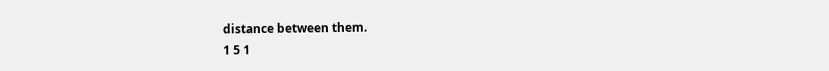distance between them.
1 5 1